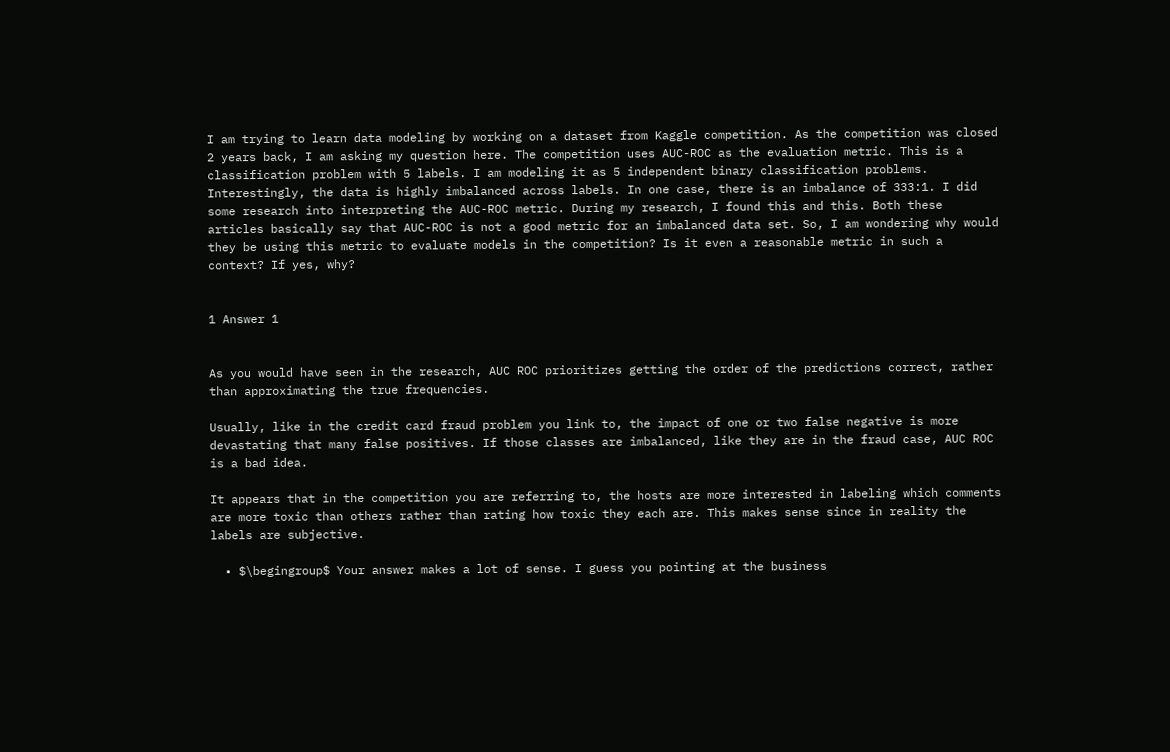I am trying to learn data modeling by working on a dataset from Kaggle competition. As the competition was closed 2 years back, I am asking my question here. The competition uses AUC-ROC as the evaluation metric. This is a classification problem with 5 labels. I am modeling it as 5 independent binary classification problems. Interestingly, the data is highly imbalanced across labels. In one case, there is an imbalance of 333:1. I did some research into interpreting the AUC-ROC metric. During my research, I found this and this. Both these articles basically say that AUC-ROC is not a good metric for an imbalanced data set. So, I am wondering why would they be using this metric to evaluate models in the competition? Is it even a reasonable metric in such a context? If yes, why?


1 Answer 1


As you would have seen in the research, AUC ROC prioritizes getting the order of the predictions correct, rather than approximating the true frequencies.

Usually, like in the credit card fraud problem you link to, the impact of one or two false negative is more devastating that many false positives. If those classes are imbalanced, like they are in the fraud case, AUC ROC is a bad idea.

It appears that in the competition you are referring to, the hosts are more interested in labeling which comments are more toxic than others rather than rating how toxic they each are. This makes sense since in reality the labels are subjective.

  • $\begingroup$ Your answer makes a lot of sense. I guess you pointing at the business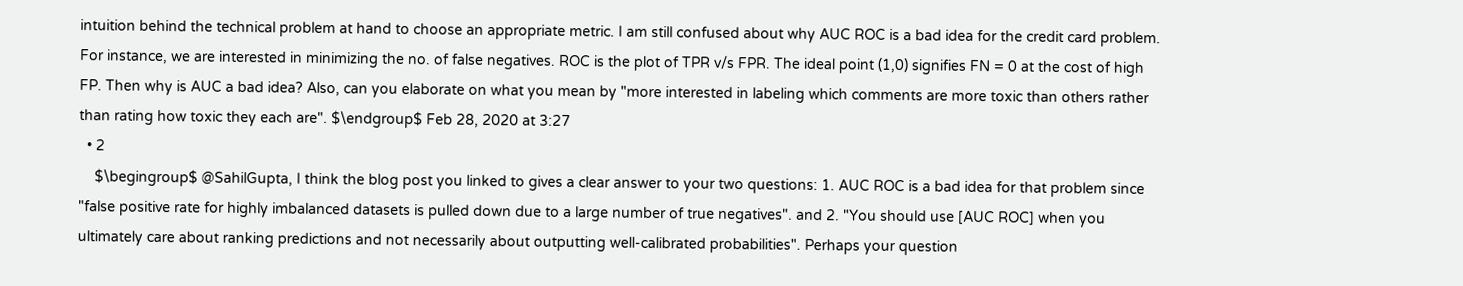intuition behind the technical problem at hand to choose an appropriate metric. I am still confused about why AUC ROC is a bad idea for the credit card problem. For instance, we are interested in minimizing the no. of false negatives. ROC is the plot of TPR v/s FPR. The ideal point (1,0) signifies FN = 0 at the cost of high FP. Then why is AUC a bad idea? Also, can you elaborate on what you mean by "more interested in labeling which comments are more toxic than others rather than rating how toxic they each are". $\endgroup$ Feb 28, 2020 at 3:27
  • 2
    $\begingroup$ @SahilGupta, I think the blog post you linked to gives a clear answer to your two questions: 1. AUC ROC is a bad idea for that problem since "false positive rate for highly imbalanced datasets is pulled down due to a large number of true negatives". and 2. "You should use [AUC ROC] when you ultimately care about ranking predictions and not necessarily about outputting well-calibrated probabilities". Perhaps your question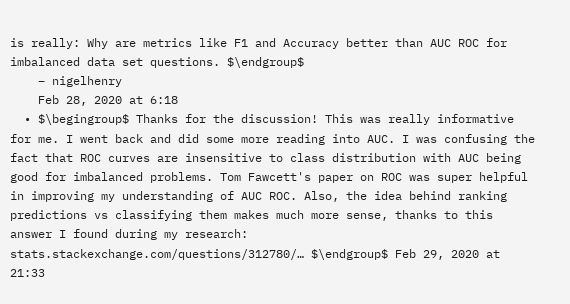is really: Why are metrics like F1 and Accuracy better than AUC ROC for imbalanced data set questions. $\endgroup$
    – nigelhenry
    Feb 28, 2020 at 6:18
  • $\begingroup$ Thanks for the discussion! This was really informative for me. I went back and did some more reading into AUC. I was confusing the fact that ROC curves are insensitive to class distribution with AUC being good for imbalanced problems. Tom Fawcett's paper on ROC was super helpful in improving my understanding of AUC ROC. Also, the idea behind ranking predictions vs classifying them makes much more sense, thanks to this answer I found during my research: stats.stackexchange.com/questions/312780/… $\endgroup$ Feb 29, 2020 at 21:33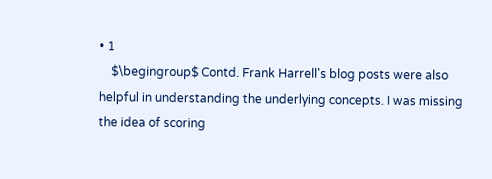• 1
    $\begingroup$ Contd. Frank Harrell's blog posts were also helpful in understanding the underlying concepts. I was missing the idea of scoring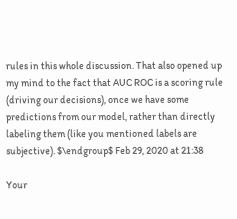rules in this whole discussion. That also opened up my mind to the fact that AUC ROC is a scoring rule (driving our decisions), once we have some predictions from our model, rather than directly labeling them (like you mentioned labels are subjective). $\endgroup$ Feb 29, 2020 at 21:38

Your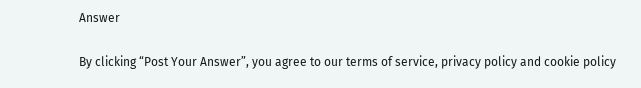Answer

By clicking “Post Your Answer”, you agree to our terms of service, privacy policy and cookie policy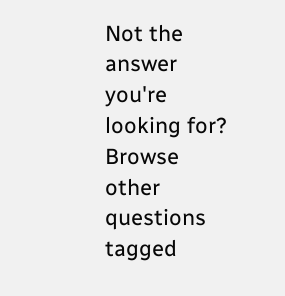Not the answer you're looking for? Browse other questions tagged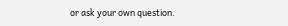or ask your own question.